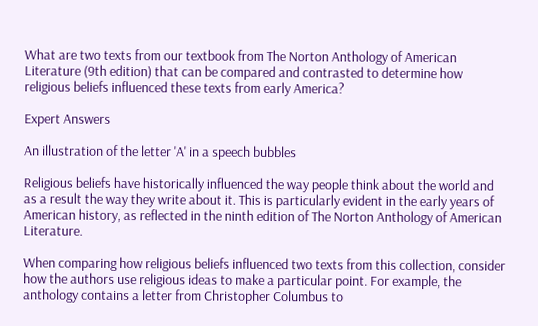What are two texts from our textbook from The Norton Anthology of American Literature (9th edition) that can be compared and contrasted to determine how religious beliefs influenced these texts from early America?

Expert Answers

An illustration of the letter 'A' in a speech bubbles

Religious beliefs have historically influenced the way people think about the world and as a result the way they write about it. This is particularly evident in the early years of American history, as reflected in the ninth edition of The Norton Anthology of American Literature.

When comparing how religious beliefs influenced two texts from this collection, consider how the authors use religious ideas to make a particular point. For example, the anthology contains a letter from Christopher Columbus to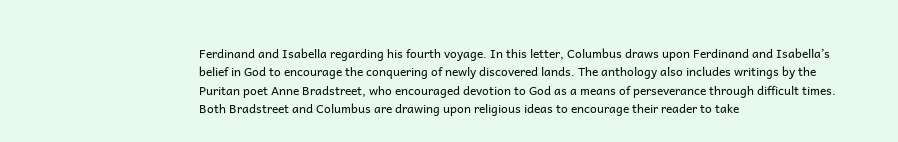Ferdinand and Isabella regarding his fourth voyage. In this letter, Columbus draws upon Ferdinand and Isabella’s belief in God to encourage the conquering of newly discovered lands. The anthology also includes writings by the Puritan poet Anne Bradstreet, who encouraged devotion to God as a means of perseverance through difficult times. Both Bradstreet and Columbus are drawing upon religious ideas to encourage their reader to take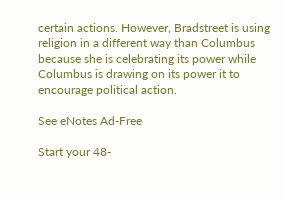certain actions. However, Bradstreet is using religion in a different way than Columbus because she is celebrating its power while Columbus is drawing on its power it to encourage political action.

See eNotes Ad-Free

Start your 48-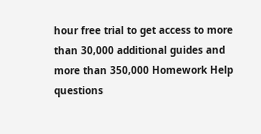hour free trial to get access to more than 30,000 additional guides and more than 350,000 Homework Help questions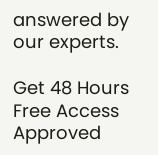answered by our experts.

Get 48 Hours Free Access
Approved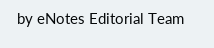by eNotes Editorial Team